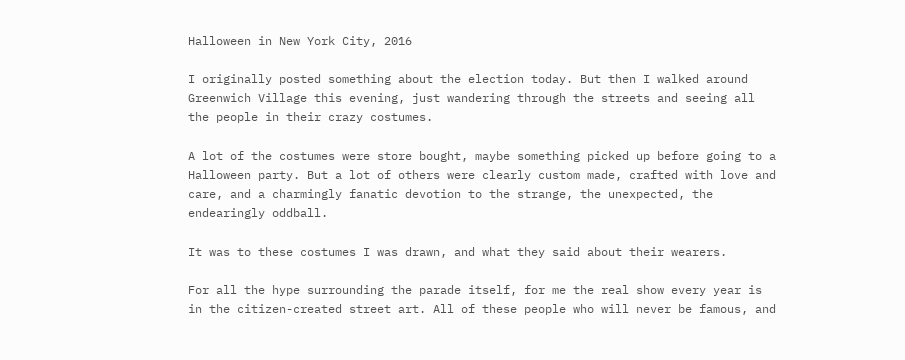Halloween in New York City, 2016

I originally posted something about the election today. But then I walked around Greenwich Village this evening, just wandering through the streets and seeing all the people in their crazy costumes.

A lot of the costumes were store bought, maybe something picked up before going to a Halloween party. But a lot of others were clearly custom made, crafted with love and care, and a charmingly fanatic devotion to the strange, the unexpected, the endearingly oddball.

It was to these costumes I was drawn, and what they said about their wearers.

For all the hype surrounding the parade itself, for me the real show every year is in the citizen-created street art. All of these people who will never be famous, and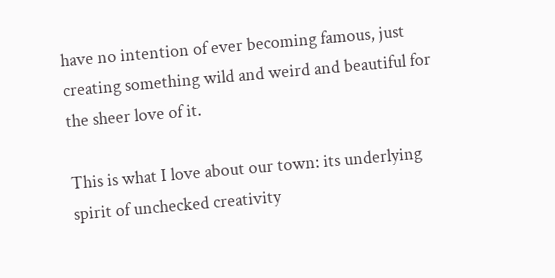have no intention of ever becoming famous, just creating something wild and weird and beautiful for the sheer love of it.

This is what I love about our town: its underlying spirit of unchecked creativity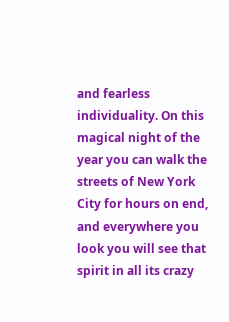and fearless individuality. On this magical night of the year you can walk the streets of New York City for hours on end, and everywhere you look you will see that spirit in all its crazy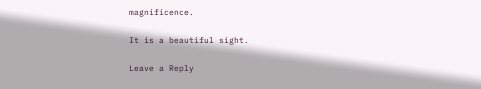magnificence.

It is a beautiful sight.

Leave a Reply